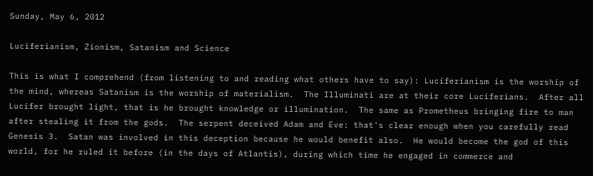Sunday, May 6, 2012

Luciferianism, Zionism, Satanism and Science

This is what I comprehend (from listening to and reading what others have to say): Luciferianism is the worship of the mind, whereas Satanism is the worship of materialism.  The Illuminati are at their core Luciferians.  After all Lucifer brought light, that is he brought knowledge or illumination.  The same as Prometheus bringing fire to man after stealing it from the gods.  The serpent deceived Adam and Eve: that's clear enough when you carefully read Genesis 3.  Satan was involved in this deception because he would benefit also.  He would become the god of this world, for he ruled it before (in the days of Atlantis), during which time he engaged in commerce and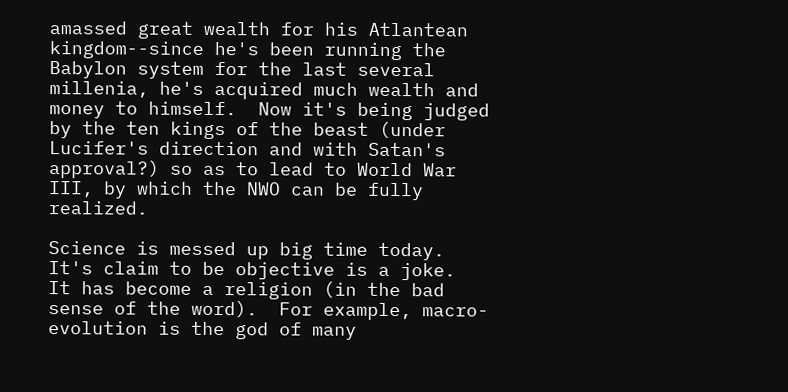amassed great wealth for his Atlantean kingdom--since he's been running the Babylon system for the last several millenia, he's acquired much wealth and money to himself.  Now it's being judged by the ten kings of the beast (under Lucifer's direction and with Satan's approval?) so as to lead to World War III, by which the NWO can be fully realized.

Science is messed up big time today.  It's claim to be objective is a joke.  It has become a religion (in the bad sense of the word).  For example, macro-evolution is the god of many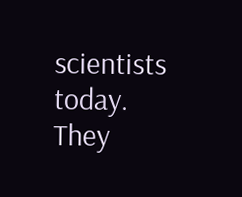scientists today.  They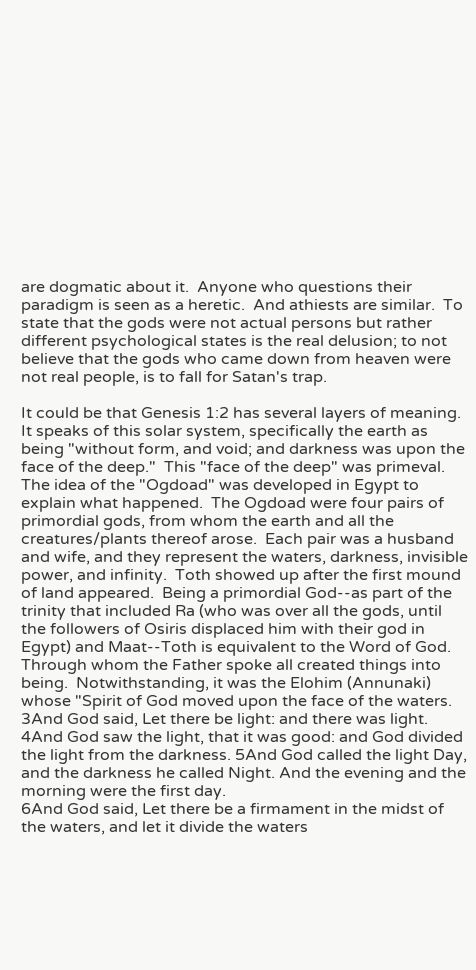are dogmatic about it.  Anyone who questions their paradigm is seen as a heretic.  And athiests are similar.  To state that the gods were not actual persons but rather different psychological states is the real delusion; to not believe that the gods who came down from heaven were not real people, is to fall for Satan's trap.

It could be that Genesis 1:2 has several layers of meaning.  It speaks of this solar system, specifically the earth as being "without form, and void; and darkness was upon the face of the deep."  This "face of the deep" was primeval.  The idea of the "Ogdoad" was developed in Egypt to explain what happened.  The Ogdoad were four pairs of primordial gods, from whom the earth and all the creatures/plants thereof arose.  Each pair was a husband and wife, and they represent the waters, darkness, invisible power, and infinity.  Toth showed up after the first mound of land appeared.  Being a primordial God--as part of the trinity that included Ra (who was over all the gods, until the followers of Osiris displaced him with their god in Egypt) and Maat--Toth is equivalent to the Word of God.  Through whom the Father spoke all created things into being.  Notwithstanding, it was the Elohim (Annunaki) whose "Spirit of God moved upon the face of the waters. 3And God said, Let there be light: and there was light. 4And God saw the light, that it was good: and God divided the light from the darkness. 5And God called the light Day, and the darkness he called Night. And the evening and the morning were the first day.
6And God said, Let there be a firmament in the midst of the waters, and let it divide the waters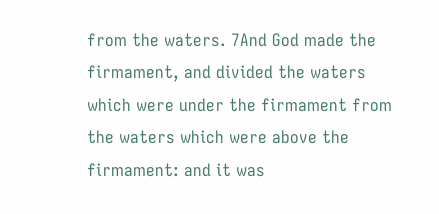from the waters. 7And God made the firmament, and divided the waters which were under the firmament from the waters which were above the firmament: and it was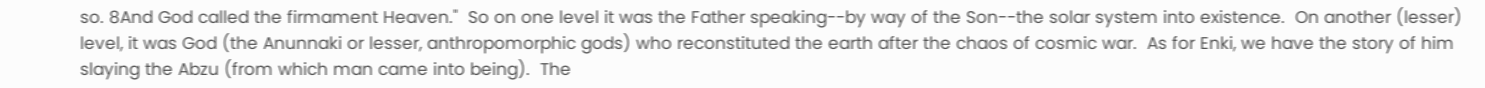so. 8And God called the firmament Heaven."  So on one level it was the Father speaking--by way of the Son--the solar system into existence.  On another (lesser) level, it was God (the Anunnaki or lesser, anthropomorphic gods) who reconstituted the earth after the chaos of cosmic war.  As for Enki, we have the story of him slaying the Abzu (from which man came into being).  The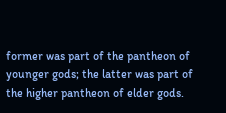former was part of the pantheon of younger gods; the latter was part of the higher pantheon of elder gods.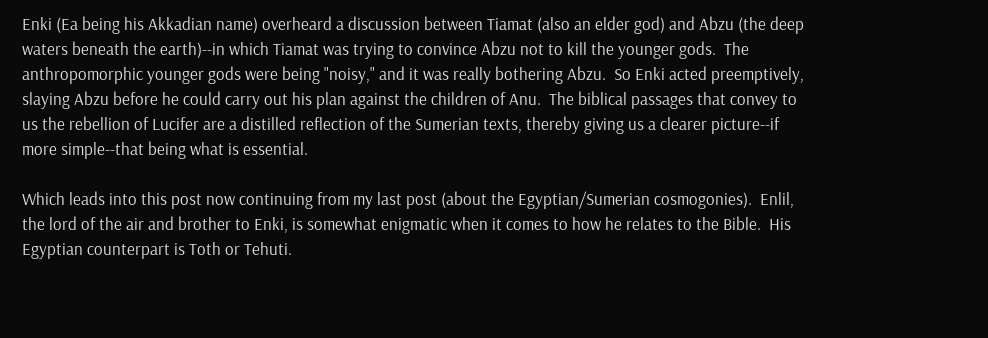Enki (Ea being his Akkadian name) overheard a discussion between Tiamat (also an elder god) and Abzu (the deep waters beneath the earth)--in which Tiamat was trying to convince Abzu not to kill the younger gods.  The anthropomorphic younger gods were being "noisy," and it was really bothering Abzu.  So Enki acted preemptively, slaying Abzu before he could carry out his plan against the children of Anu.  The biblical passages that convey to us the rebellion of Lucifer are a distilled reflection of the Sumerian texts, thereby giving us a clearer picture--if more simple--that being what is essential.

Which leads into this post now continuing from my last post (about the Egyptian/Sumerian cosmogonies).  Enlil, the lord of the air and brother to Enki, is somewhat enigmatic when it comes to how he relates to the Bible.  His Egyptian counterpart is Toth or Tehuti.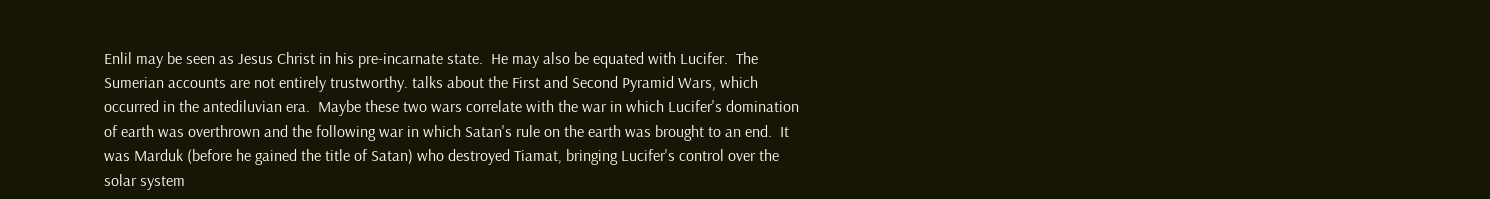Enlil may be seen as Jesus Christ in his pre-incarnate state.  He may also be equated with Lucifer.  The Sumerian accounts are not entirely trustworthy. talks about the First and Second Pyramid Wars, which occurred in the antediluvian era.  Maybe these two wars correlate with the war in which Lucifer's domination of earth was overthrown and the following war in which Satan's rule on the earth was brought to an end.  It was Marduk (before he gained the title of Satan) who destroyed Tiamat, bringing Lucifer's control over the solar system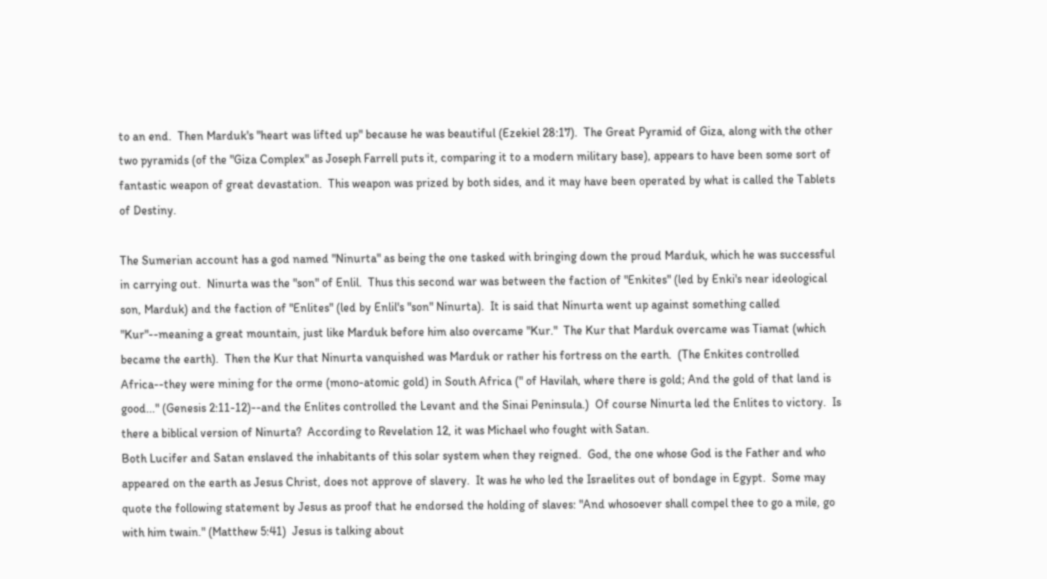to an end.  Then Marduk's "heart was lifted up" because he was beautiful (Ezekiel 28:17).  The Great Pyramid of Giza, along with the other two pyramids (of the "Giza Complex" as Joseph Farrell puts it, comparing it to a modern military base), appears to have been some sort of fantastic weapon of great devastation.  This weapon was prized by both sides, and it may have been operated by what is called the Tablets of Destiny.

The Sumerian account has a god named "Ninurta" as being the one tasked with bringing down the proud Marduk, which he was successful in carrying out.  Ninurta was the "son" of Enlil.  Thus this second war was between the faction of "Enkites" (led by Enki's near ideological son, Marduk) and the faction of "Enlites" (led by Enlil's "son" Ninurta).  It is said that Ninurta went up against something called "Kur"--meaning a great mountain, just like Marduk before him also overcame "Kur."  The Kur that Marduk overcame was Tiamat (which became the earth).  Then the Kur that Ninurta vanquished was Marduk or rather his fortress on the earth.  (The Enkites controlled Africa--they were mining for the orme (mono-atomic gold) in South Africa (" of Havilah, where there is gold; And the gold of that land is good..." (Genesis 2:11-12)--and the Enlites controlled the Levant and the Sinai Peninsula.)  Of course Ninurta led the Enlites to victory.  Is there a biblical version of Ninurta?  According to Revelation 12, it was Michael who fought with Satan.
Both Lucifer and Satan enslaved the inhabitants of this solar system when they reigned.  God, the one whose God is the Father and who appeared on the earth as Jesus Christ, does not approve of slavery.  It was he who led the Israelites out of bondage in Egypt.  Some may quote the following statement by Jesus as proof that he endorsed the holding of slaves: "And whosoever shall compel thee to go a mile, go with him twain." (Matthew 5:41)  Jesus is talking about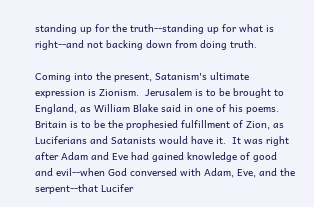standing up for the truth--standing up for what is right--and not backing down from doing truth.

Coming into the present, Satanism's ultimate expression is Zionism.  Jerusalem is to be brought to England, as William Blake said in one of his poems.  Britain is to be the prophesied fulfillment of Zion, as Luciferians and Satanists would have it.  It was right after Adam and Eve had gained knowledge of good and evil--when God conversed with Adam, Eve, and the serpent--that Lucifer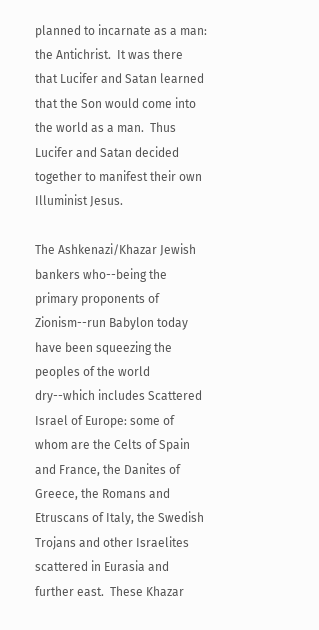planned to incarnate as a man: the Antichrist.  It was there that Lucifer and Satan learned that the Son would come into the world as a man.  Thus Lucifer and Satan decided together to manifest their own Illuminist Jesus.

The Ashkenazi/Khazar Jewish bankers who--being the primary proponents of Zionism--run Babylon today have been squeezing the peoples of the world dry--which includes Scattered Israel of Europe: some of whom are the Celts of Spain and France, the Danites of Greece, the Romans and Etruscans of Italy, the Swedish Trojans and other Israelites scattered in Eurasia and further east.  These Khazar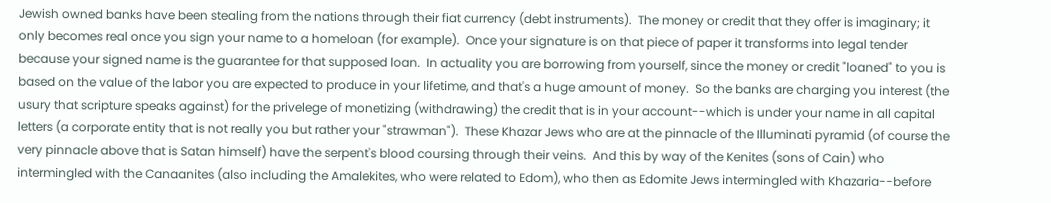Jewish owned banks have been stealing from the nations through their fiat currency (debt instruments).  The money or credit that they offer is imaginary; it only becomes real once you sign your name to a homeloan (for example).  Once your signature is on that piece of paper it transforms into legal tender because your signed name is the guarantee for that supposed loan.  In actuality you are borrowing from yourself, since the money or credit "loaned" to you is based on the value of the labor you are expected to produce in your lifetime, and that's a huge amount of money.  So the banks are charging you interest (the usury that scripture speaks against) for the privelege of monetizing (withdrawing) the credit that is in your account--which is under your name in all capital letters (a corporate entity that is not really you but rather your "strawman").  These Khazar Jews who are at the pinnacle of the Illuminati pyramid (of course the very pinnacle above that is Satan himself) have the serpent's blood coursing through their veins.  And this by way of the Kenites (sons of Cain) who intermingled with the Canaanites (also including the Amalekites, who were related to Edom), who then as Edomite Jews intermingled with Khazaria--before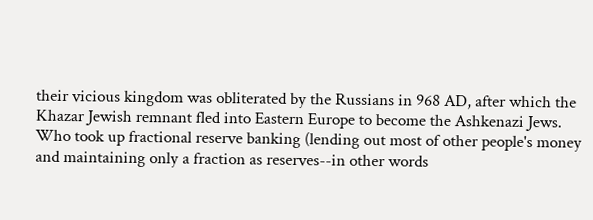their vicious kingdom was obliterated by the Russians in 968 AD, after which the Khazar Jewish remnant fled into Eastern Europe to become the Ashkenazi Jews.  Who took up fractional reserve banking (lending out most of other people's money and maintaining only a fraction as reserves--in other words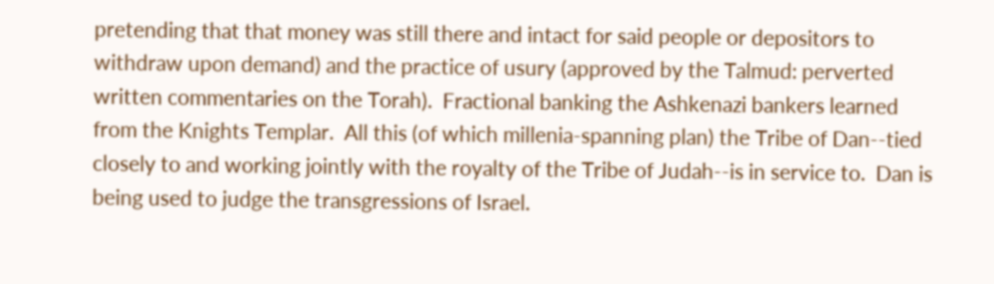pretending that that money was still there and intact for said people or depositors to withdraw upon demand) and the practice of usury (approved by the Talmud: perverted written commentaries on the Torah).  Fractional banking the Ashkenazi bankers learned from the Knights Templar.  All this (of which millenia-spanning plan) the Tribe of Dan--tied closely to and working jointly with the royalty of the Tribe of Judah--is in service to.  Dan is being used to judge the transgressions of Israel.